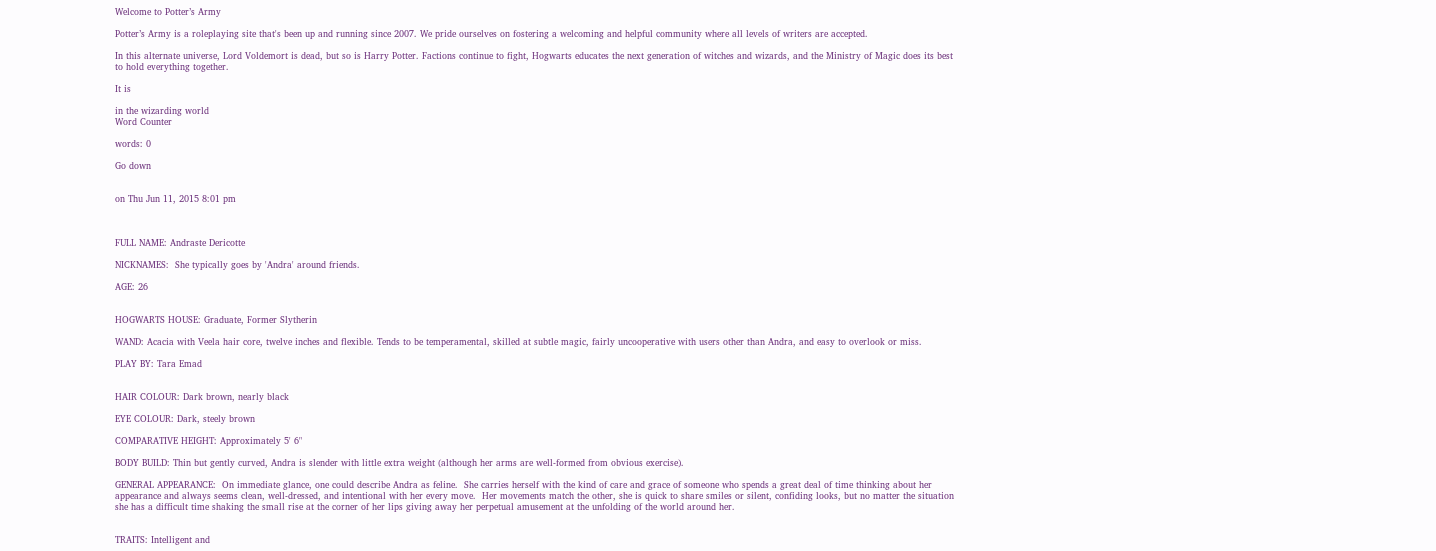Welcome to Potter’s Army

Potter’s Army is a roleplaying site that's been up and running since 2007. We pride ourselves on fostering a welcoming and helpful community where all levels of writers are accepted.

In this alternate universe, Lord Voldemort is dead, but so is Harry Potter. Factions continue to fight, Hogwarts educates the next generation of witches and wizards, and the Ministry of Magic does its best to hold everything together.

It is

in the wizarding world
Word Counter

words: 0

Go down


on Thu Jun 11, 2015 8:01 pm



FULL NAME: Andraste Dericotte

NICKNAMES:  She typically goes by 'Andra' around friends.

AGE: 26


HOGWARTS HOUSE: Graduate, Former Slytherin

WAND: Acacia with Veela hair core, twelve inches and flexible. Tends to be temperamental, skilled at subtle magic, fairly uncooperative with users other than Andra, and easy to overlook or miss.

PLAY BY: Tara Emad


HAIR COLOUR: Dark brown, nearly black

EYE COLOUR: Dark, steely brown

COMPARATIVE HEIGHT: Approximately 5' 6"

BODY BUILD: Thin but gently curved, Andra is slender with little extra weight (although her arms are well-formed from obvious exercise).

GENERAL APPEARANCE:  On immediate glance, one could describe Andra as feline.  She carries herself with the kind of care and grace of someone who spends a great deal of time thinking about her appearance and always seems clean, well-dressed, and intentional with her every move.  Her movements match the other, she is quick to share smiles or silent, confiding looks, but no matter the situation she has a difficult time shaking the small rise at the corner of her lips giving away her perpetual amusement at the unfolding of the world around her.


TRAITS: Intelligent and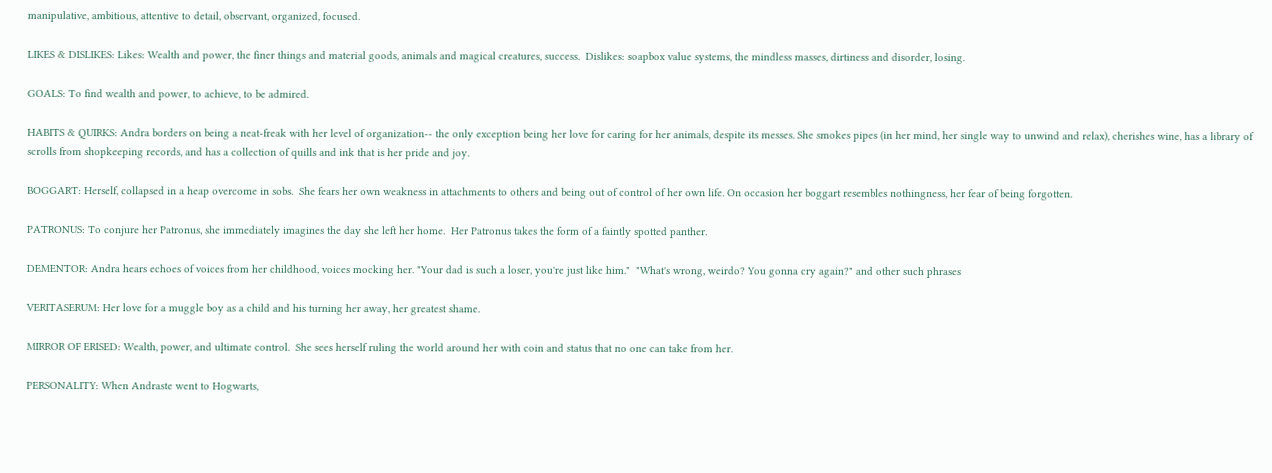manipulative, ambitious, attentive to detail, observant, organized, focused.

LIKES & DISLIKES: Likes: Wealth and power, the finer things and material goods, animals and magical creatures, success.  Dislikes: soapbox value systems, the mindless masses, dirtiness and disorder, losing.

GOALS: To find wealth and power, to achieve, to be admired.

HABITS & QUIRKS: Andra borders on being a neat-freak with her level of organization-- the only exception being her love for caring for her animals, despite its messes. She smokes pipes (in her mind, her single way to unwind and relax), cherishes wine, has a library of scrolls from shopkeeping records, and has a collection of quills and ink that is her pride and joy.

BOGGART: Herself, collapsed in a heap overcome in sobs.  She fears her own weakness in attachments to others and being out of control of her own life. On occasion her boggart resembles nothingness, her fear of being forgotten.

PATRONUS: To conjure her Patronus, she immediately imagines the day she left her home.  Her Patronus takes the form of a faintly spotted panther.

DEMENTOR: Andra hears echoes of voices from her childhood, voices mocking her. "Your dad is such a loser, you're just like him."  "What's wrong, weirdo? You gonna cry again?" and other such phrases

VERITASERUM: Her love for a muggle boy as a child and his turning her away, her greatest shame.

MIRROR OF ERISED: Wealth, power, and ultimate control.  She sees herself ruling the world around her with coin and status that no one can take from her.

PERSONALITY: When Andraste went to Hogwarts,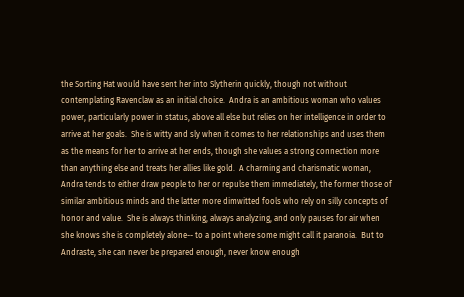the Sorting Hat would have sent her into Slytherin quickly, though not without contemplating Ravenclaw as an initial choice.  Andra is an ambitious woman who values power, particularly power in status, above all else but relies on her intelligence in order to arrive at her goals.  She is witty and sly when it comes to her relationships and uses them as the means for her to arrive at her ends, though she values a strong connection more than anything else and treats her allies like gold.  A charming and charismatic woman, Andra tends to either draw people to her or repulse them immediately, the former those of similar ambitious minds and the latter more dimwitted fools who rely on silly concepts of honor and value.  She is always thinking, always analyzing, and only pauses for air when she knows she is completely alone-- to a point where some might call it paranoia.  But to Andraste, she can never be prepared enough, never know enough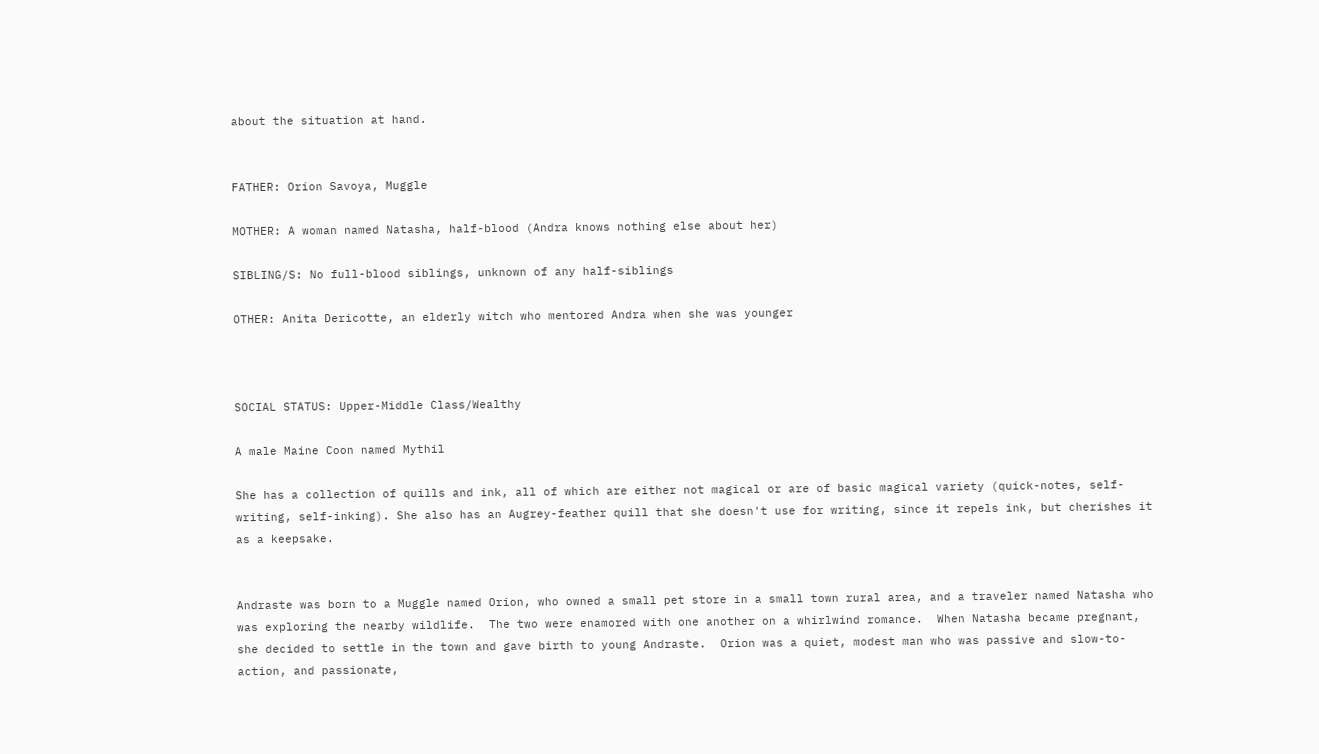about the situation at hand.


FATHER: Orion Savoya, Muggle

MOTHER: A woman named Natasha, half-blood (Andra knows nothing else about her)

SIBLING/S: No full-blood siblings, unknown of any half-siblings

OTHER: Anita Dericotte, an elderly witch who mentored Andra when she was younger



SOCIAL STATUS: Upper-Middle Class/Wealthy

A male Maine Coon named Mythil

She has a collection of quills and ink, all of which are either not magical or are of basic magical variety (quick-notes, self-writing, self-inking). She also has an Augrey-feather quill that she doesn't use for writing, since it repels ink, but cherishes it as a keepsake.


Andraste was born to a Muggle named Orion, who owned a small pet store in a small town rural area, and a traveler named Natasha who was exploring the nearby wildlife.  The two were enamored with one another on a whirlwind romance.  When Natasha became pregnant, she decided to settle in the town and gave birth to young Andraste.  Orion was a quiet, modest man who was passive and slow-to-action, and passionate,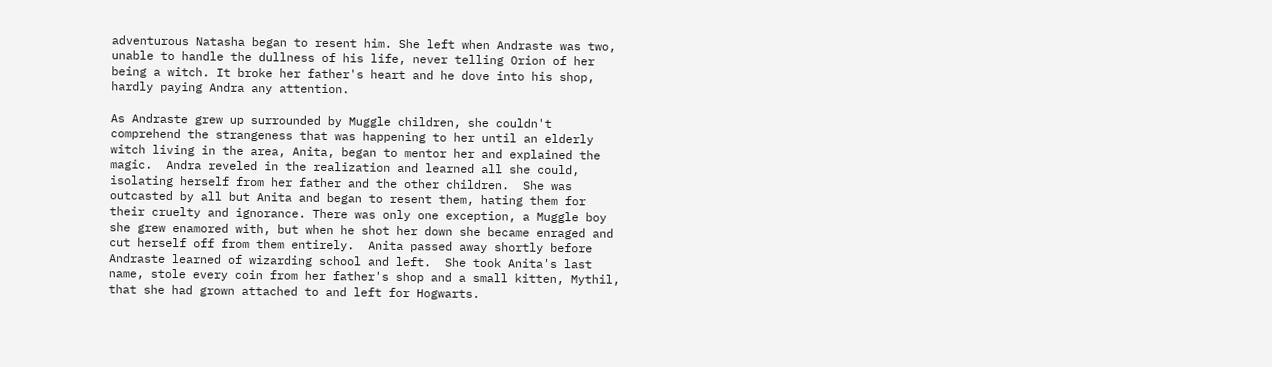adventurous Natasha began to resent him. She left when Andraste was two, unable to handle the dullness of his life, never telling Orion of her being a witch. It broke her father's heart and he dove into his shop, hardly paying Andra any attention.

As Andraste grew up surrounded by Muggle children, she couldn't comprehend the strangeness that was happening to her until an elderly witch living in the area, Anita, began to mentor her and explained the magic.  Andra reveled in the realization and learned all she could, isolating herself from her father and the other children.  She was outcasted by all but Anita and began to resent them, hating them for their cruelty and ignorance. There was only one exception, a Muggle boy she grew enamored with, but when he shot her down she became enraged and cut herself off from them entirely.  Anita passed away shortly before Andraste learned of wizarding school and left.  She took Anita's last name, stole every coin from her father's shop and a small kitten, Mythil, that she had grown attached to and left for Hogwarts.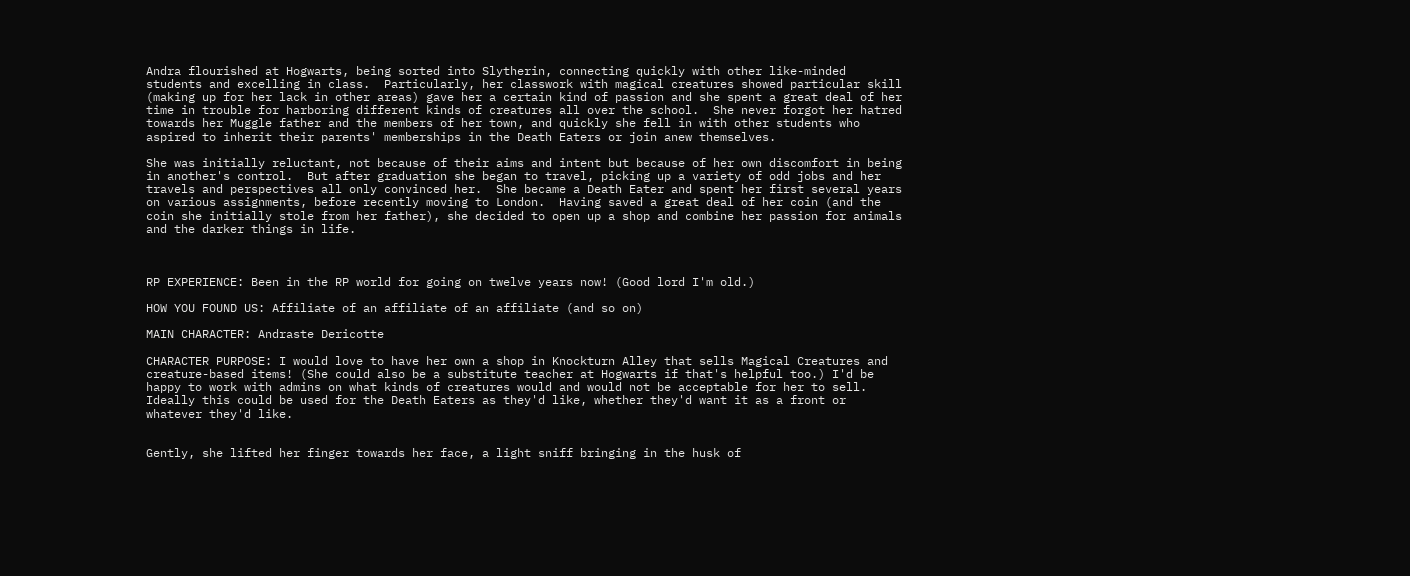Andra flourished at Hogwarts, being sorted into Slytherin, connecting quickly with other like-minded students and excelling in class.  Particularly, her classwork with magical creatures showed particular skill (making up for her lack in other areas) gave her a certain kind of passion and she spent a great deal of her time in trouble for harboring different kinds of creatures all over the school.  She never forgot her hatred towards her Muggle father and the members of her town, and quickly she fell in with other students who aspired to inherit their parents' memberships in the Death Eaters or join anew themselves.

She was initially reluctant, not because of their aims and intent but because of her own discomfort in being in another's control.  But after graduation she began to travel, picking up a variety of odd jobs and her travels and perspectives all only convinced her.  She became a Death Eater and spent her first several years on various assignments, before recently moving to London.  Having saved a great deal of her coin (and the coin she initially stole from her father), she decided to open up a shop and combine her passion for animals and the darker things in life.



RP EXPERIENCE: Been in the RP world for going on twelve years now! (Good lord I'm old.)

HOW YOU FOUND US: Affiliate of an affiliate of an affiliate (and so on)

MAIN CHARACTER: Andraste Dericotte

CHARACTER PURPOSE: I would love to have her own a shop in Knockturn Alley that sells Magical Creatures and creature-based items! (She could also be a substitute teacher at Hogwarts if that's helpful too.) I'd be happy to work with admins on what kinds of creatures would and would not be acceptable for her to sell. Ideally this could be used for the Death Eaters as they'd like, whether they'd want it as a front or whatever they'd like.


Gently, she lifted her finger towards her face, a light sniff bringing in the husk of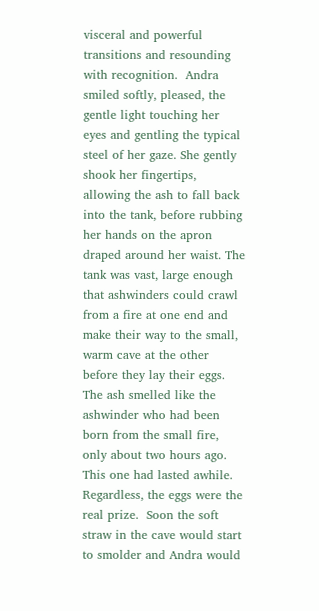visceral and powerful transitions and resounding with recognition.  Andra smiled softly, pleased, the gentle light touching her eyes and gentling the typical steel of her gaze. She gently shook her fingertips, allowing the ash to fall back into the tank, before rubbing her hands on the apron draped around her waist. The tank was vast, large enough that ashwinders could crawl from a fire at one end and make their way to the small, warm cave at the other before they lay their eggs. The ash smelled like the ashwinder who had been born from the small fire, only about two hours ago. This one had lasted awhile. Regardless, the eggs were the real prize.  Soon the soft straw in the cave would start to smolder and Andra would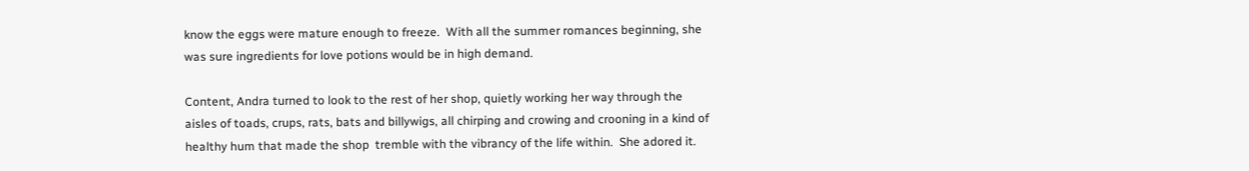know the eggs were mature enough to freeze.  With all the summer romances beginning, she was sure ingredients for love potions would be in high demand.

Content, Andra turned to look to the rest of her shop, quietly working her way through the aisles of toads, crups, rats, bats and billywigs, all chirping and crowing and crooning in a kind of healthy hum that made the shop  tremble with the vibrancy of the life within.  She adored it.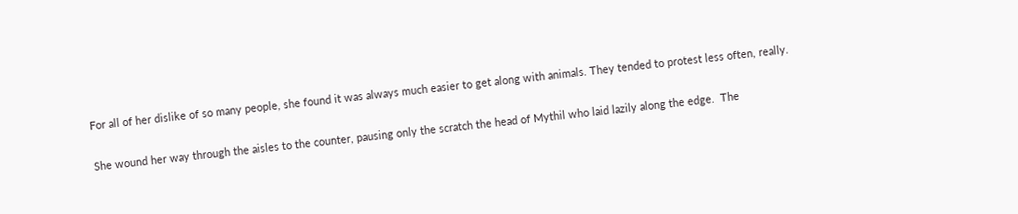For all of her dislike of so many people, she found it was always much easier to get along with animals. They tended to protest less often, really.

She wound her way through the aisles to the counter, pausing only the scratch the head of Mythil who laid lazily along the edge.  The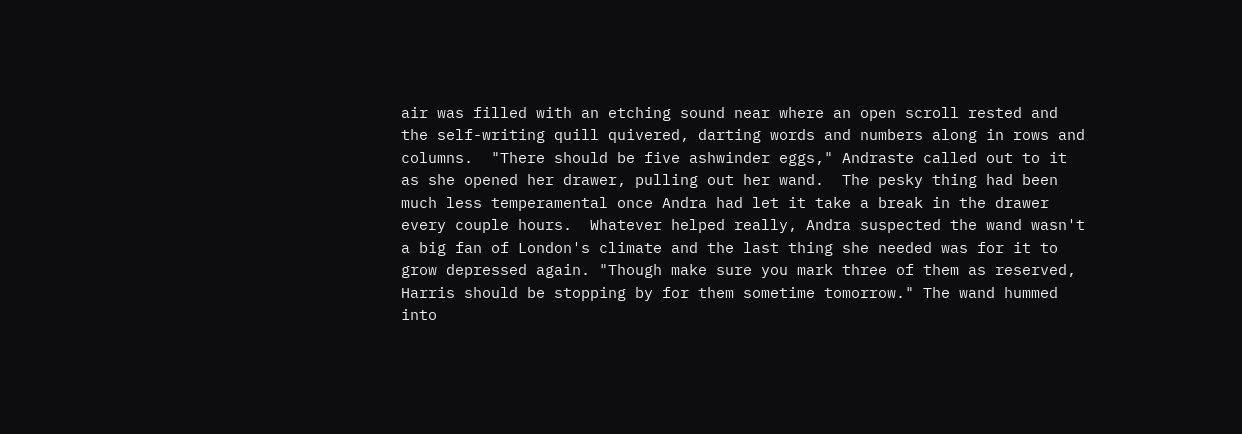air was filled with an etching sound near where an open scroll rested and the self-writing quill quivered, darting words and numbers along in rows and columns.  "There should be five ashwinder eggs," Andraste called out to it as she opened her drawer, pulling out her wand.  The pesky thing had been much less temperamental once Andra had let it take a break in the drawer every couple hours.  Whatever helped really, Andra suspected the wand wasn't a big fan of London's climate and the last thing she needed was for it to grow depressed again. "Though make sure you mark three of them as reserved, Harris should be stopping by for them sometime tomorrow." The wand hummed into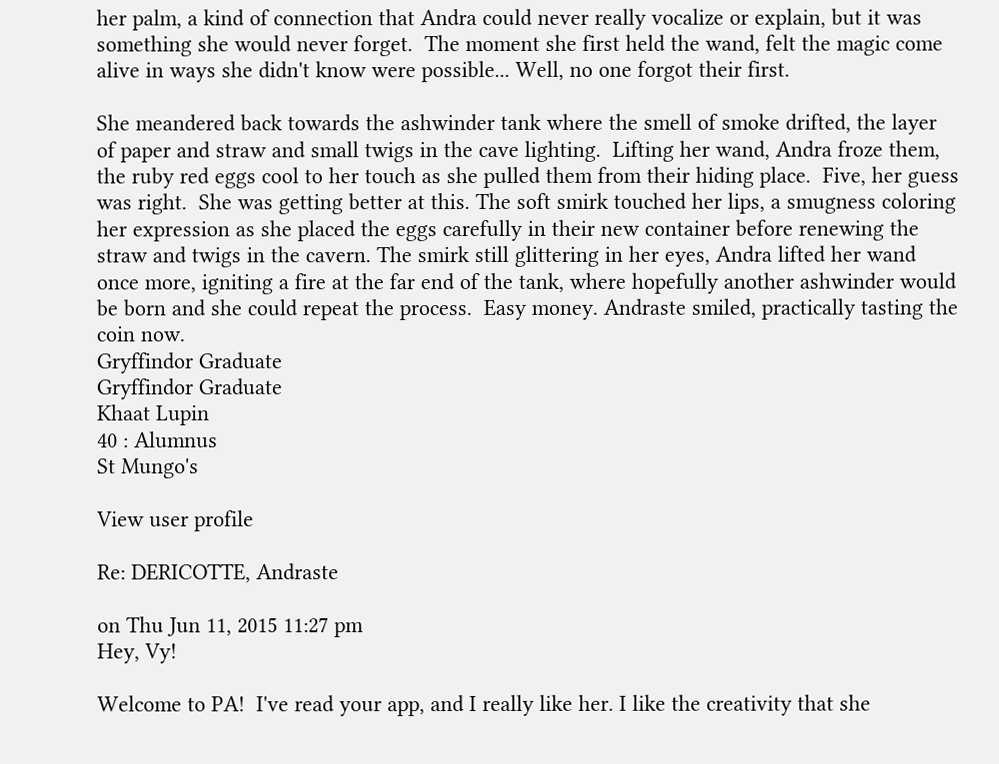her palm, a kind of connection that Andra could never really vocalize or explain, but it was something she would never forget.  The moment she first held the wand, felt the magic come alive in ways she didn't know were possible... Well, no one forgot their first.

She meandered back towards the ashwinder tank where the smell of smoke drifted, the layer of paper and straw and small twigs in the cave lighting.  Lifting her wand, Andra froze them, the ruby red eggs cool to her touch as she pulled them from their hiding place.  Five, her guess was right.  She was getting better at this. The soft smirk touched her lips, a smugness coloring her expression as she placed the eggs carefully in their new container before renewing the straw and twigs in the cavern. The smirk still glittering in her eyes, Andra lifted her wand once more, igniting a fire at the far end of the tank, where hopefully another ashwinder would be born and she could repeat the process.  Easy money. Andraste smiled, practically tasting the coin now.
Gryffindor Graduate
Gryffindor Graduate
Khaat Lupin
40 : Alumnus
St Mungo's

View user profile

Re: DERICOTTE, Andraste

on Thu Jun 11, 2015 11:27 pm
Hey, Vy!

Welcome to PA!  I've read your app, and I really like her. I like the creativity that she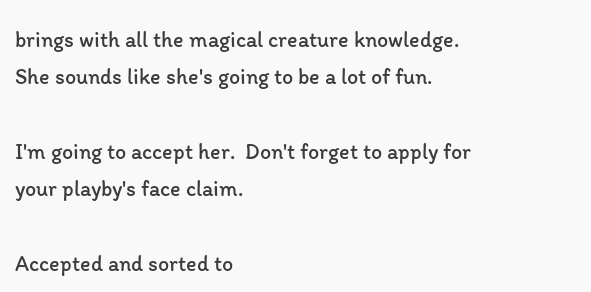brings with all the magical creature knowledge.  She sounds like she's going to be a lot of fun.

I'm going to accept her.  Don't forget to apply for your playby's face claim.

Accepted and sorted to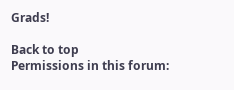Grads!

Back to top
Permissions in this forum: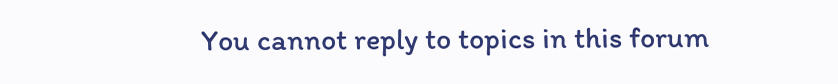You cannot reply to topics in this forum